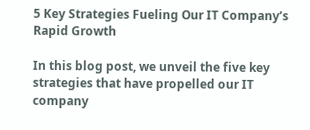5 Key Strategies Fueling Our IT Company’s Rapid Growth

In this blog post, we unveil the five key strategies that have propelled our IT company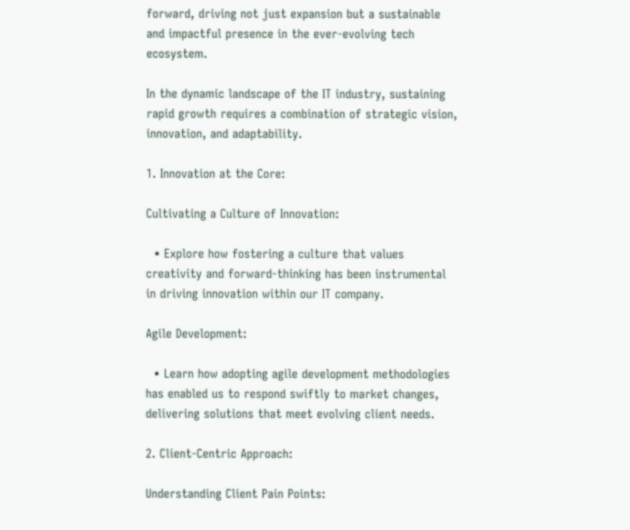forward, driving not just expansion but a sustainable and impactful presence in the ever-evolving tech ecosystem.

In the dynamic landscape of the IT industry, sustaining rapid growth requires a combination of strategic vision, innovation, and adaptability.

1. Innovation at the Core:

Cultivating a Culture of Innovation:

  • Explore how fostering a culture that values creativity and forward-thinking has been instrumental in driving innovation within our IT company.

Agile Development:

  • Learn how adopting agile development methodologies has enabled us to respond swiftly to market changes, delivering solutions that meet evolving client needs.

2. Client-Centric Approach:

Understanding Client Pain Points: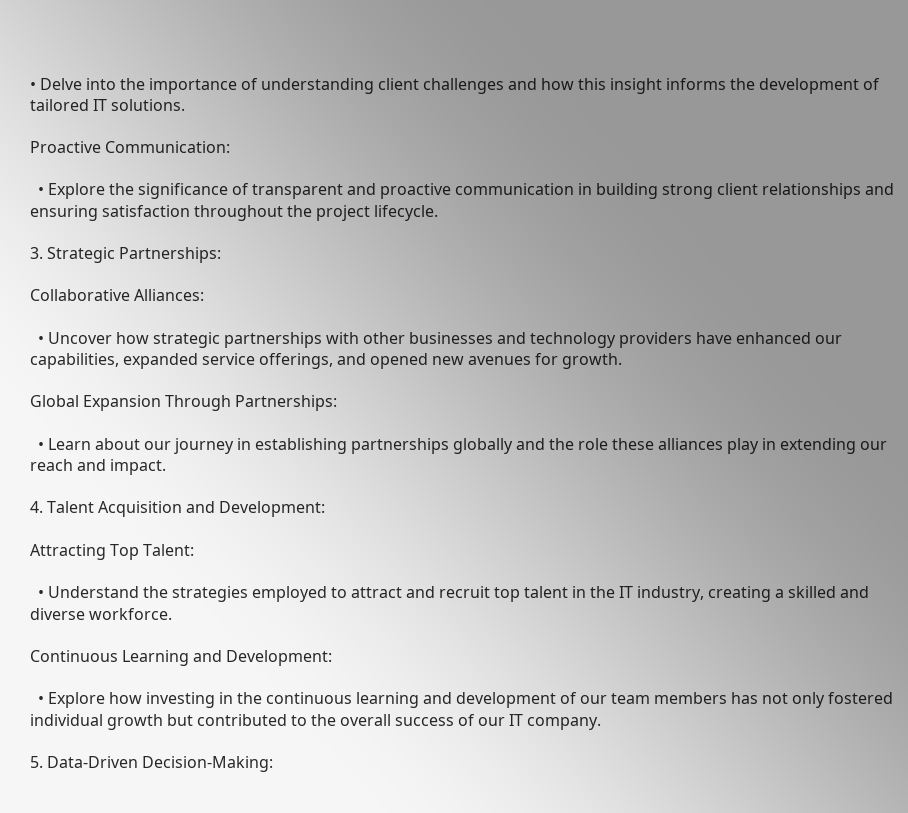• Delve into the importance of understanding client challenges and how this insight informs the development of tailored IT solutions.

Proactive Communication:

  • Explore the significance of transparent and proactive communication in building strong client relationships and ensuring satisfaction throughout the project lifecycle.

3. Strategic Partnerships:

Collaborative Alliances:

  • Uncover how strategic partnerships with other businesses and technology providers have enhanced our capabilities, expanded service offerings, and opened new avenues for growth.

Global Expansion Through Partnerships:

  • Learn about our journey in establishing partnerships globally and the role these alliances play in extending our reach and impact.

4. Talent Acquisition and Development:

Attracting Top Talent:

  • Understand the strategies employed to attract and recruit top talent in the IT industry, creating a skilled and diverse workforce.

Continuous Learning and Development:

  • Explore how investing in the continuous learning and development of our team members has not only fostered individual growth but contributed to the overall success of our IT company.

5. Data-Driven Decision-Making: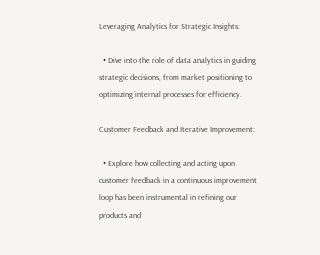Leveraging Analytics for Strategic Insights:

  • Dive into the role of data analytics in guiding strategic decisions, from market positioning to optimizing internal processes for efficiency.

Customer Feedback and Iterative Improvement:

  • Explore how collecting and acting upon customer feedback in a continuous improvement loop has been instrumental in refining our products and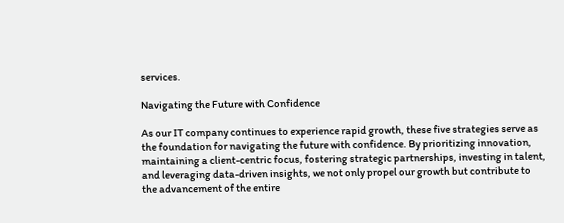services.

Navigating the Future with Confidence

As our IT company continues to experience rapid growth, these five strategies serve as the foundation for navigating the future with confidence. By prioritizing innovation, maintaining a client-centric focus, fostering strategic partnerships, investing in talent, and leveraging data-driven insights, we not only propel our growth but contribute to the advancement of the entire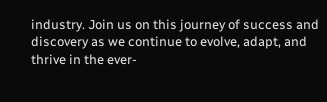industry. Join us on this journey of success and discovery as we continue to evolve, adapt, and thrive in the ever-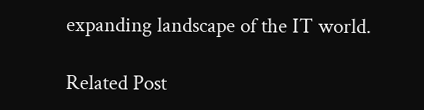expanding landscape of the IT world.

Related Post